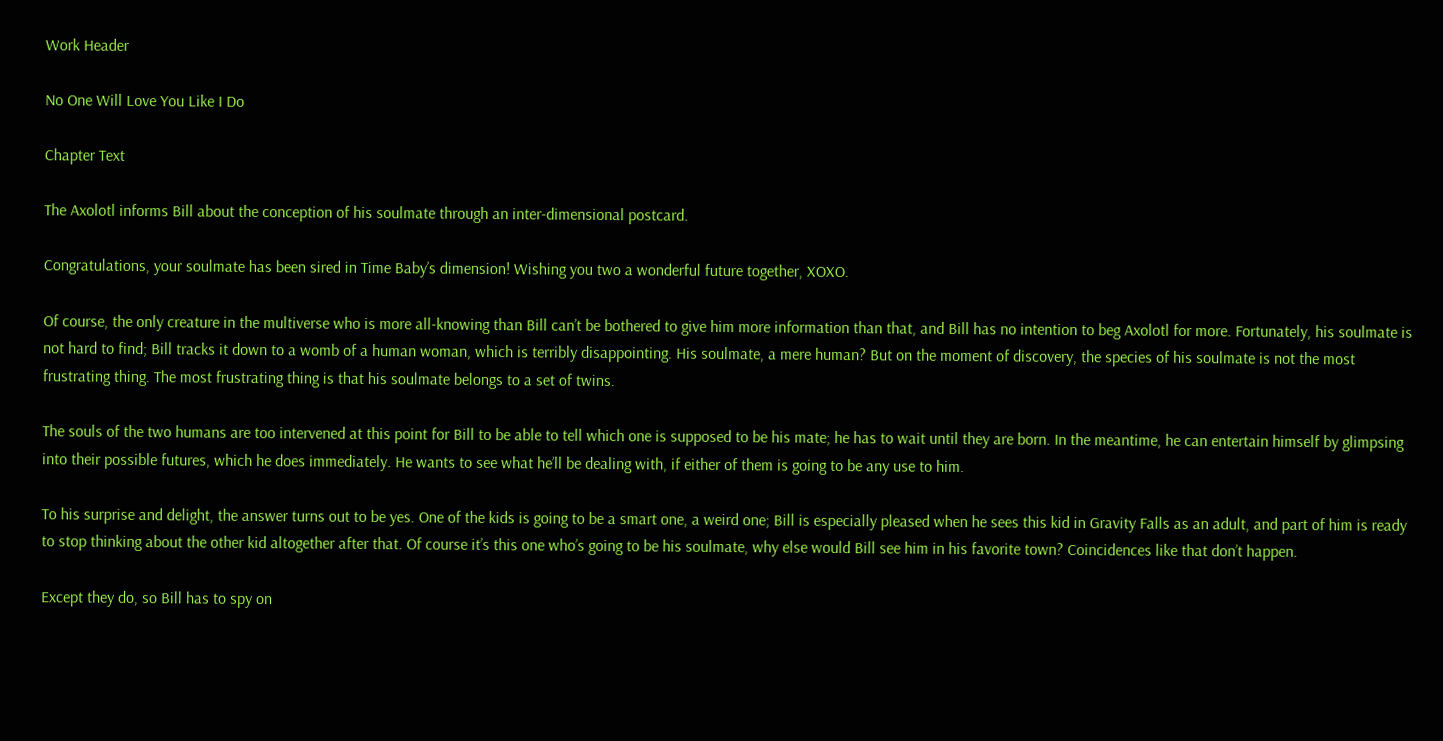Work Header

No One Will Love You Like I Do

Chapter Text

The Axolotl informs Bill about the conception of his soulmate through an inter-dimensional postcard.

Congratulations, your soulmate has been sired in Time Baby’s dimension! Wishing you two a wonderful future together, XOXO.

Of course, the only creature in the multiverse who is more all-knowing than Bill can’t be bothered to give him more information than that, and Bill has no intention to beg Axolotl for more. Fortunately, his soulmate is not hard to find; Bill tracks it down to a womb of a human woman, which is terribly disappointing. His soulmate, a mere human? But on the moment of discovery, the species of his soulmate is not the most frustrating thing. The most frustrating thing is that his soulmate belongs to a set of twins.

The souls of the two humans are too intervened at this point for Bill to be able to tell which one is supposed to be his mate; he has to wait until they are born. In the meantime, he can entertain himself by glimpsing into their possible futures, which he does immediately. He wants to see what he’ll be dealing with, if either of them is going to be any use to him.

To his surprise and delight, the answer turns out to be yes. One of the kids is going to be a smart one, a weird one; Bill is especially pleased when he sees this kid in Gravity Falls as an adult, and part of him is ready to stop thinking about the other kid altogether after that. Of course it’s this one who’s going to be his soulmate, why else would Bill see him in his favorite town? Coincidences like that don’t happen.

Except they do, so Bill has to spy on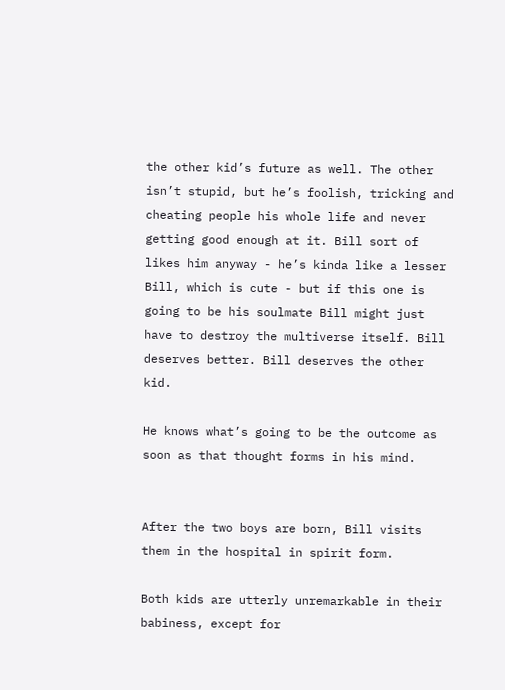the other kid’s future as well. The other isn’t stupid, but he’s foolish, tricking and cheating people his whole life and never getting good enough at it. Bill sort of likes him anyway - he’s kinda like a lesser Bill, which is cute - but if this one is going to be his soulmate Bill might just have to destroy the multiverse itself. Bill deserves better. Bill deserves the other kid.

He knows what’s going to be the outcome as soon as that thought forms in his mind.


After the two boys are born, Bill visits them in the hospital in spirit form.

Both kids are utterly unremarkable in their babiness, except for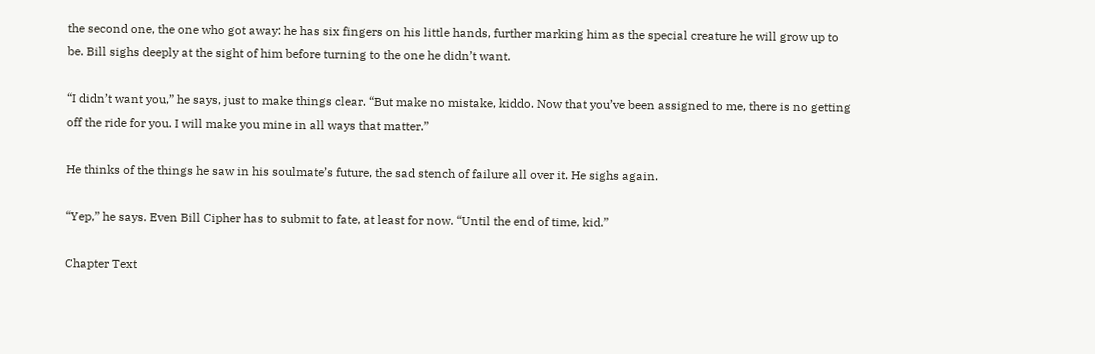the second one, the one who got away: he has six fingers on his little hands, further marking him as the special creature he will grow up to be. Bill sighs deeply at the sight of him before turning to the one he didn’t want.

“I didn’t want you,” he says, just to make things clear. “But make no mistake, kiddo. Now that you’ve been assigned to me, there is no getting off the ride for you. I will make you mine in all ways that matter.”

He thinks of the things he saw in his soulmate’s future, the sad stench of failure all over it. He sighs again.

“Yep,” he says. Even Bill Cipher has to submit to fate, at least for now. “Until the end of time, kid.”

Chapter Text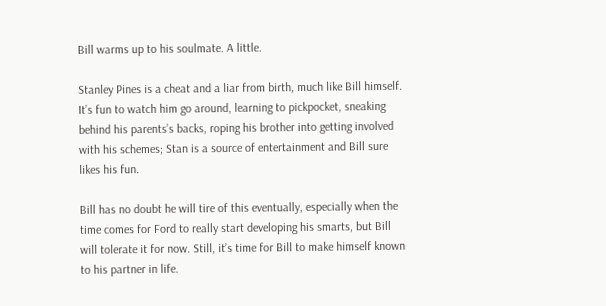Bill warms up to his soulmate. A little.

Stanley Pines is a cheat and a liar from birth, much like Bill himself. It’s fun to watch him go around, learning to pickpocket, sneaking behind his parents’s backs, roping his brother into getting involved with his schemes; Stan is a source of entertainment and Bill sure likes his fun.

Bill has no doubt he will tire of this eventually, especially when the time comes for Ford to really start developing his smarts, but Bill will tolerate it for now. Still, it’s time for Bill to make himself known to his partner in life.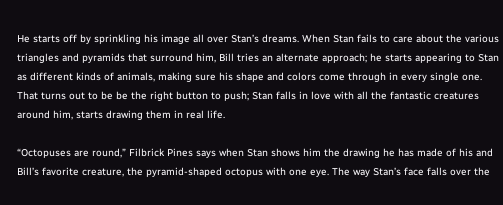He starts off by sprinkling his image all over Stan’s dreams. When Stan fails to care about the various triangles and pyramids that surround him, Bill tries an alternate approach; he starts appearing to Stan as different kinds of animals, making sure his shape and colors come through in every single one. That turns out to be be the right button to push; Stan falls in love with all the fantastic creatures around him, starts drawing them in real life.

“Octopuses are round,” Filbrick Pines says when Stan shows him the drawing he has made of his and Bill’s favorite creature, the pyramid-shaped octopus with one eye. The way Stan’s face falls over the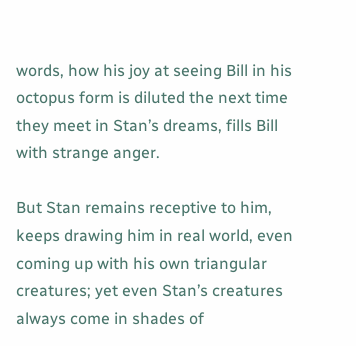words, how his joy at seeing Bill in his octopus form is diluted the next time they meet in Stan’s dreams, fills Bill with strange anger.

But Stan remains receptive to him, keeps drawing him in real world, even coming up with his own triangular creatures; yet even Stan’s creatures always come in shades of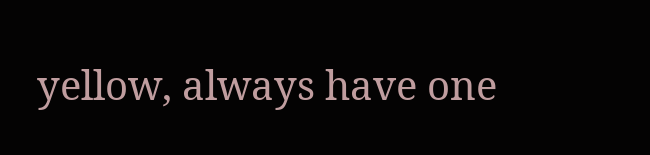yellow, always have one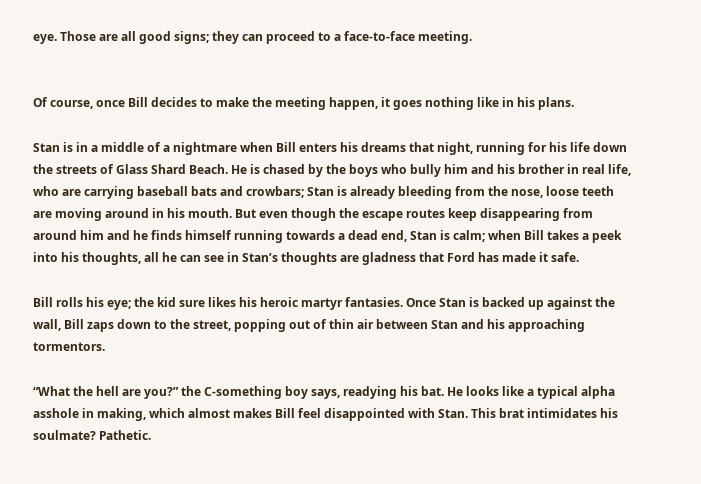eye. Those are all good signs; they can proceed to a face-to-face meeting.


Of course, once Bill decides to make the meeting happen, it goes nothing like in his plans.

Stan is in a middle of a nightmare when Bill enters his dreams that night, running for his life down the streets of Glass Shard Beach. He is chased by the boys who bully him and his brother in real life, who are carrying baseball bats and crowbars; Stan is already bleeding from the nose, loose teeth are moving around in his mouth. But even though the escape routes keep disappearing from around him and he finds himself running towards a dead end, Stan is calm; when Bill takes a peek into his thoughts, all he can see in Stan’s thoughts are gladness that Ford has made it safe.

Bill rolls his eye; the kid sure likes his heroic martyr fantasies. Once Stan is backed up against the wall, Bill zaps down to the street, popping out of thin air between Stan and his approaching tormentors.

“What the hell are you?” the C-something boy says, readying his bat. He looks like a typical alpha asshole in making, which almost makes Bill feel disappointed with Stan. This brat intimidates his soulmate? Pathetic.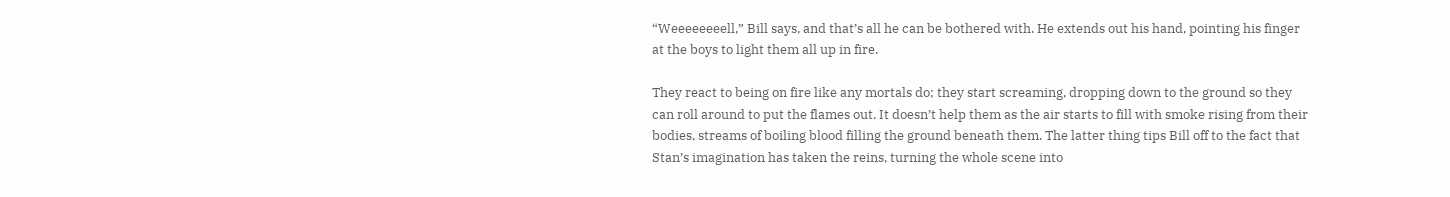“Weeeeeeeell,” Bill says, and that’s all he can be bothered with. He extends out his hand, pointing his finger at the boys to light them all up in fire.

They react to being on fire like any mortals do; they start screaming, dropping down to the ground so they can roll around to put the flames out. It doesn’t help them as the air starts to fill with smoke rising from their bodies, streams of boiling blood filling the ground beneath them. The latter thing tips Bill off to the fact that Stan’s imagination has taken the reins, turning the whole scene into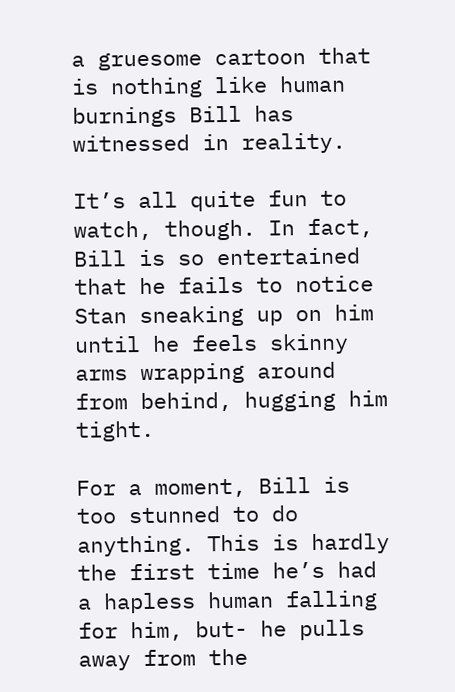a gruesome cartoon that is nothing like human burnings Bill has witnessed in reality.

It’s all quite fun to watch, though. In fact, Bill is so entertained that he fails to notice Stan sneaking up on him until he feels skinny arms wrapping around from behind, hugging him tight.

For a moment, Bill is too stunned to do anything. This is hardly the first time he’s had a hapless human falling for him, but- he pulls away from the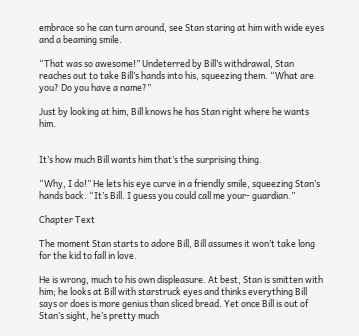embrace so he can turn around, see Stan staring at him with wide eyes and a beaming smile.

“That was so awesome!” Undeterred by Bill’s withdrawal, Stan reaches out to take Bill’s hands into his, squeezing them. “What are you? Do you have a name?”

Just by looking at him, Bill knows he has Stan right where he wants him.


It’s how much Bill wants him that’s the surprising thing.

“Why, I do!” He lets his eye curve in a friendly smile, squeezing Stan’s hands back. “It’s Bill. I guess you could call me your- guardian.”

Chapter Text

The moment Stan starts to adore Bill, Bill assumes it won’t take long for the kid to fall in love.

He is wrong, much to his own displeasure. At best, Stan is smitten with him; he looks at Bill with starstruck eyes and thinks everything Bill says or does is more genius than sliced bread. Yet once Bill is out of Stan’s sight, he’s pretty much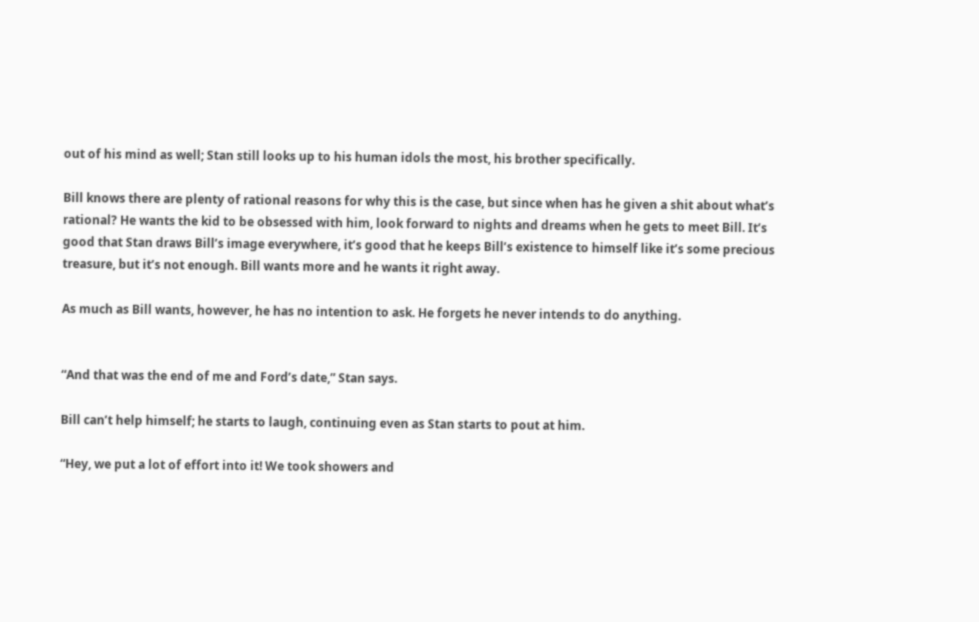out of his mind as well; Stan still looks up to his human idols the most, his brother specifically.

Bill knows there are plenty of rational reasons for why this is the case, but since when has he given a shit about what’s rational? He wants the kid to be obsessed with him, look forward to nights and dreams when he gets to meet Bill. It’s good that Stan draws Bill’s image everywhere, it’s good that he keeps Bill’s existence to himself like it’s some precious treasure, but it’s not enough. Bill wants more and he wants it right away.

As much as Bill wants, however, he has no intention to ask. He forgets he never intends to do anything.


“And that was the end of me and Ford’s date,” Stan says.

Bill can’t help himself; he starts to laugh, continuing even as Stan starts to pout at him.

“Hey, we put a lot of effort into it! We took showers and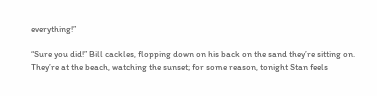everything!”

“Sure you did!” Bill cackles, flopping down on his back on the sand they’re sitting on. They’re at the beach, watching the sunset; for some reason, tonight Stan feels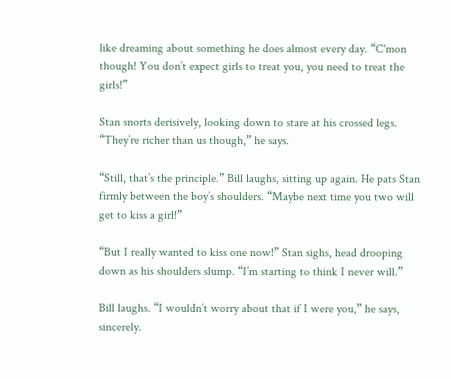like dreaming about something he does almost every day. “C'mon though! You don’t expect girls to treat you, you need to treat the girls!”

Stan snorts derisively, looking down to stare at his crossed legs. “They’re richer than us though,” he says.

“Still, that’s the principle.” Bill laughs, sitting up again. He pats Stan firmly between the boy’s shoulders. “Maybe next time you two will get to kiss a girl!”

“But I really wanted to kiss one now!” Stan sighs, head drooping down as his shoulders slump. “I’m starting to think I never will.”

Bill laughs. “I wouldn’t worry about that if I were you,” he says, sincerely.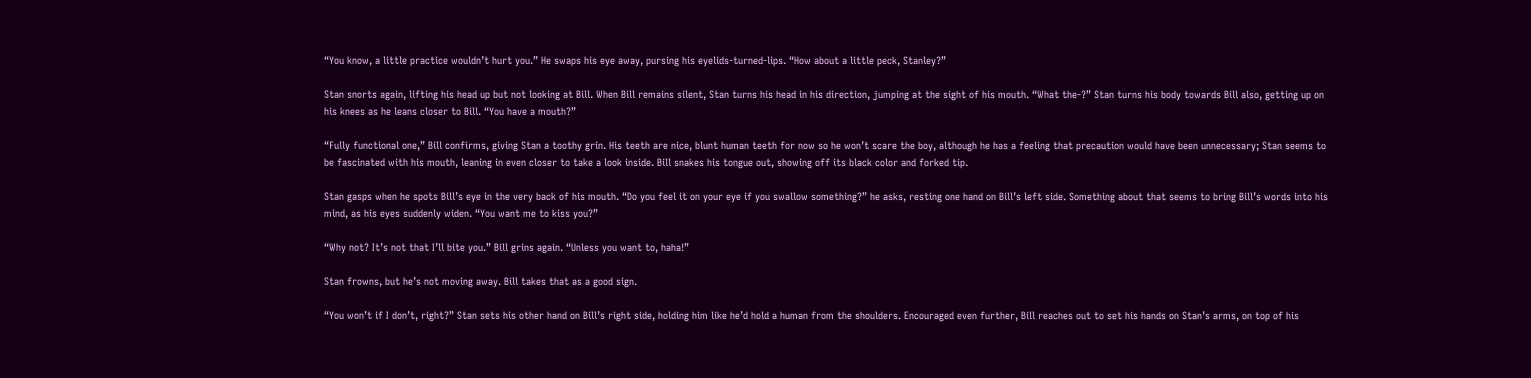“You know, a little practice wouldn’t hurt you.” He swaps his eye away, pursing his eyelids-turned-lips. “How about a little peck, Stanley?”

Stan snorts again, lifting his head up but not looking at Bill. When Bill remains silent, Stan turns his head in his direction, jumping at the sight of his mouth. “What the-?” Stan turns his body towards Bill also, getting up on his knees as he leans closer to Bill. “You have a mouth?”

“Fully functional one,” Bill confirms, giving Stan a toothy grin. His teeth are nice, blunt human teeth for now so he won’t scare the boy, although he has a feeling that precaution would have been unnecessary; Stan seems to be fascinated with his mouth, leaning in even closer to take a look inside. Bill snakes his tongue out, showing off its black color and forked tip.

Stan gasps when he spots Bill’s eye in the very back of his mouth. “Do you feel it on your eye if you swallow something?” he asks, resting one hand on Bill’s left side. Something about that seems to bring Bill’s words into his mind, as his eyes suddenly widen. “You want me to kiss you?”

“Why not? It’s not that I’ll bite you.” Bill grins again. “Unless you want to, haha!”

Stan frowns, but he’s not moving away. Bill takes that as a good sign.

“You won’t if I don’t, right?” Stan sets his other hand on Bill’s right side, holding him like he’d hold a human from the shoulders. Encouraged even further, Bill reaches out to set his hands on Stan’s arms, on top of his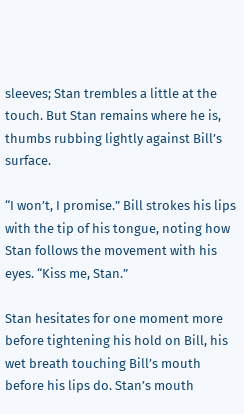sleeves; Stan trembles a little at the touch. But Stan remains where he is, thumbs rubbing lightly against Bill’s surface.

“I won’t, I promise.” Bill strokes his lips with the tip of his tongue, noting how Stan follows the movement with his eyes. “Kiss me, Stan.”

Stan hesitates for one moment more before tightening his hold on Bill, his wet breath touching Bill’s mouth before his lips do. Stan’s mouth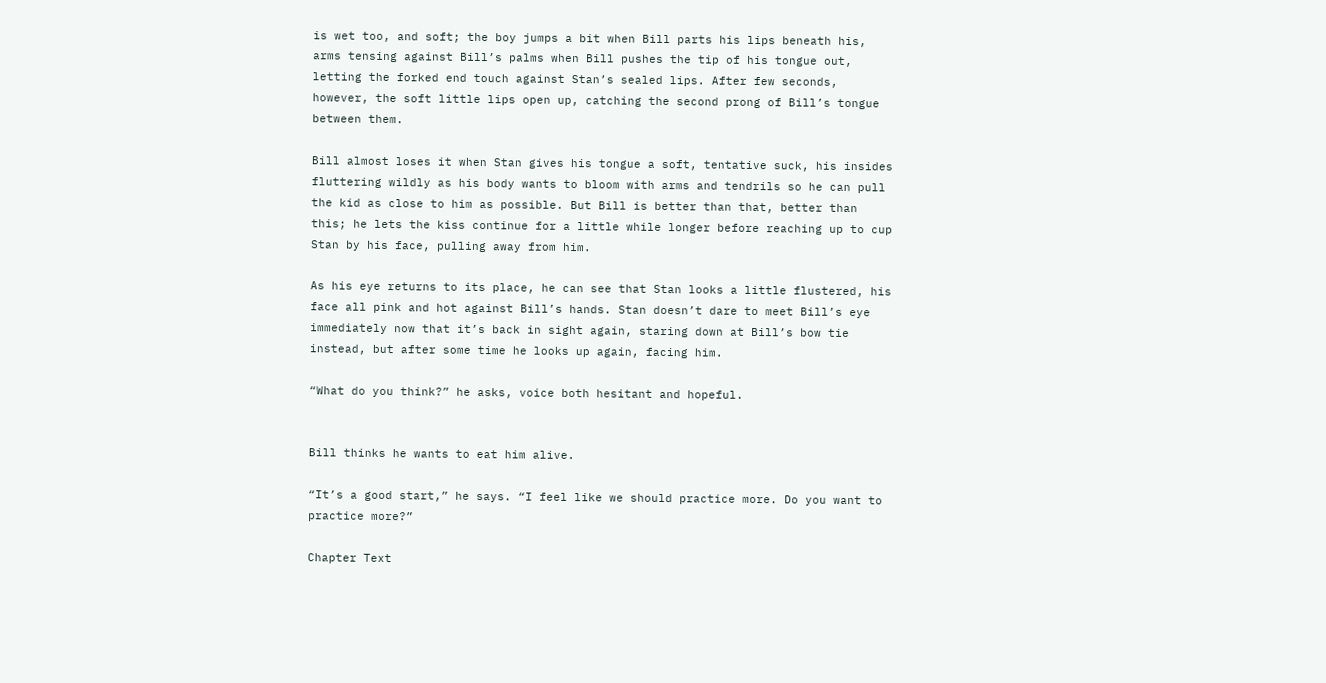is wet too, and soft; the boy jumps a bit when Bill parts his lips beneath his, arms tensing against Bill’s palms when Bill pushes the tip of his tongue out, letting the forked end touch against Stan’s sealed lips. After few seconds, however, the soft little lips open up, catching the second prong of Bill’s tongue between them.

Bill almost loses it when Stan gives his tongue a soft, tentative suck, his insides fluttering wildly as his body wants to bloom with arms and tendrils so he can pull the kid as close to him as possible. But Bill is better than that, better than this; he lets the kiss continue for a little while longer before reaching up to cup Stan by his face, pulling away from him.

As his eye returns to its place, he can see that Stan looks a little flustered, his face all pink and hot against Bill’s hands. Stan doesn’t dare to meet Bill’s eye immediately now that it’s back in sight again, staring down at Bill’s bow tie instead, but after some time he looks up again, facing him.

“What do you think?” he asks, voice both hesitant and hopeful.


Bill thinks he wants to eat him alive.

“It’s a good start,” he says. “I feel like we should practice more. Do you want to practice more?”

Chapter Text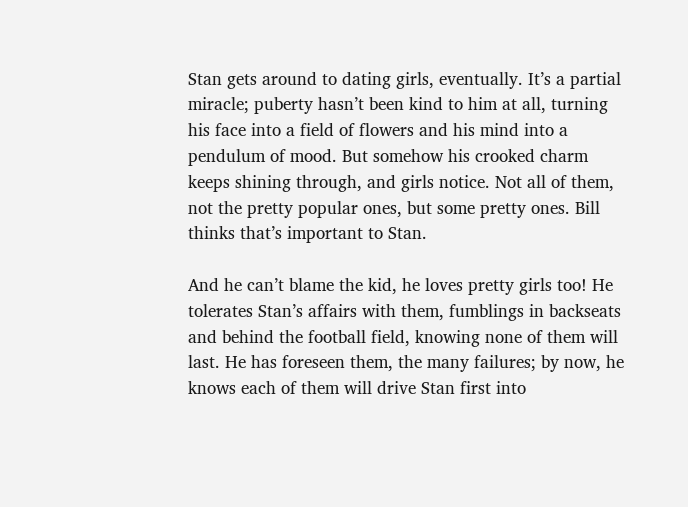Stan gets around to dating girls, eventually. It’s a partial miracle; puberty hasn’t been kind to him at all, turning his face into a field of flowers and his mind into a pendulum of mood. But somehow his crooked charm keeps shining through, and girls notice. Not all of them, not the pretty popular ones, but some pretty ones. Bill thinks that’s important to Stan.

And he can’t blame the kid, he loves pretty girls too! He tolerates Stan’s affairs with them, fumblings in backseats and behind the football field, knowing none of them will last. He has foreseen them, the many failures; by now, he knows each of them will drive Stan first into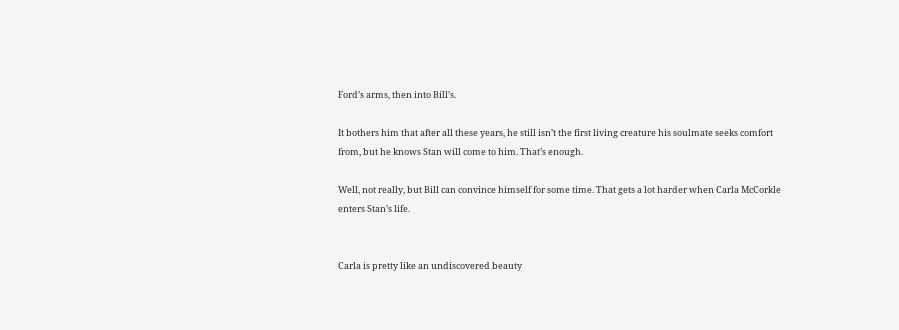Ford’s arms, then into Bill’s.

It bothers him that after all these years, he still isn’t the first living creature his soulmate seeks comfort from, but he knows Stan will come to him. That’s enough.

Well, not really, but Bill can convince himself for some time. That gets a lot harder when Carla McCorkle enters Stan’s life.


Carla is pretty like an undiscovered beauty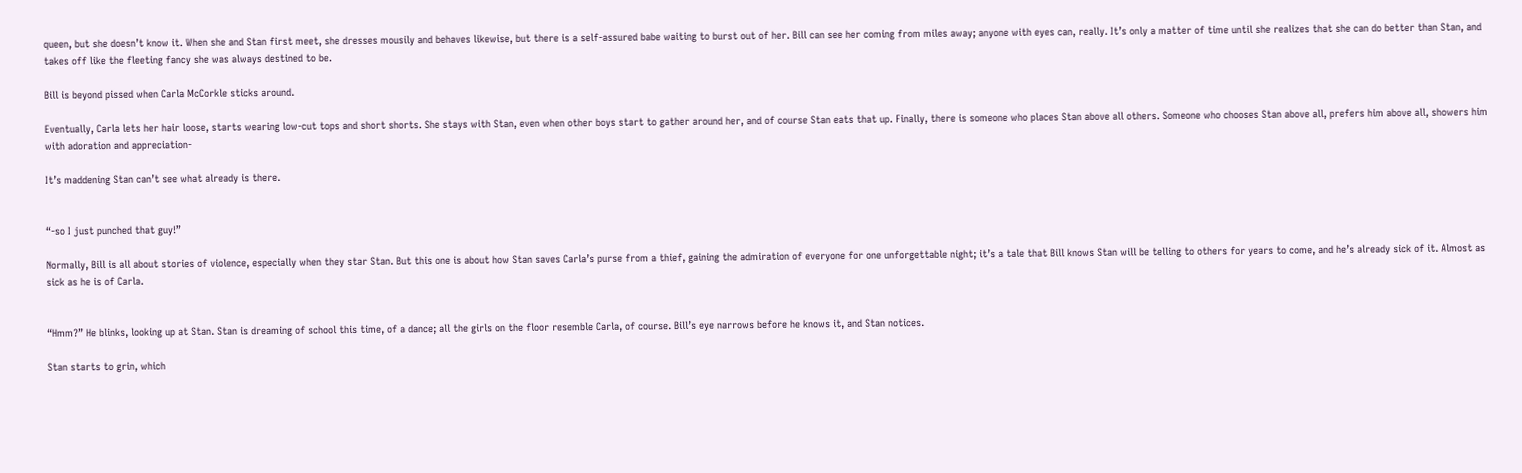queen, but she doesn’t know it. When she and Stan first meet, she dresses mousily and behaves likewise, but there is a self-assured babe waiting to burst out of her. Bill can see her coming from miles away; anyone with eyes can, really. It’s only a matter of time until she realizes that she can do better than Stan, and takes off like the fleeting fancy she was always destined to be.

Bill is beyond pissed when Carla McCorkle sticks around.

Eventually, Carla lets her hair loose, starts wearing low-cut tops and short shorts. She stays with Stan, even when other boys start to gather around her, and of course Stan eats that up. Finally, there is someone who places Stan above all others. Someone who chooses Stan above all, prefers him above all, showers him with adoration and appreciation-

It’s maddening Stan can’t see what already is there.


“-so I just punched that guy!”

Normally, Bill is all about stories of violence, especially when they star Stan. But this one is about how Stan saves Carla’s purse from a thief, gaining the admiration of everyone for one unforgettable night; it’s a tale that Bill knows Stan will be telling to others for years to come, and he’s already sick of it. Almost as sick as he is of Carla.


“Hmm?” He blinks, looking up at Stan. Stan is dreaming of school this time, of a dance; all the girls on the floor resemble Carla, of course. Bill’s eye narrows before he knows it, and Stan notices.

Stan starts to grin, which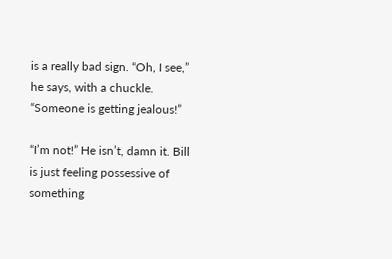is a really bad sign. “Oh, I see,” he says, with a chuckle. “Someone is getting jealous!”

“I’m not!” He isn’t, damn it. Bill is just feeling possessive of something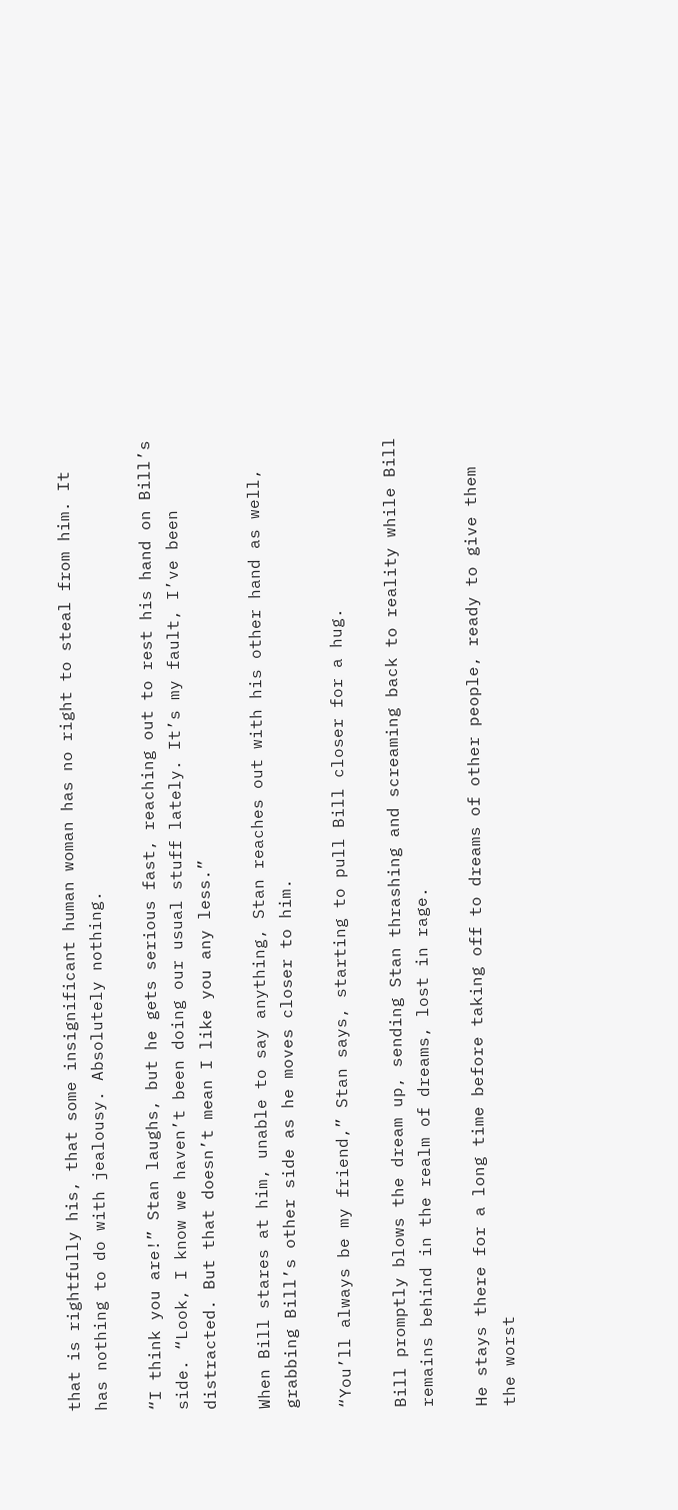that is rightfully his, that some insignificant human woman has no right to steal from him. It has nothing to do with jealousy. Absolutely nothing.

“I think you are!” Stan laughs, but he gets serious fast, reaching out to rest his hand on Bill’s side. “Look, I know we haven’t been doing our usual stuff lately. It’s my fault, I’ve been distracted. But that doesn’t mean I like you any less.”

When Bill stares at him, unable to say anything, Stan reaches out with his other hand as well, grabbing Bill’s other side as he moves closer to him.

“You’ll always be my friend,” Stan says, starting to pull Bill closer for a hug.

Bill promptly blows the dream up, sending Stan thrashing and screaming back to reality while Bill remains behind in the realm of dreams, lost in rage.

He stays there for a long time before taking off to dreams of other people, ready to give them the worst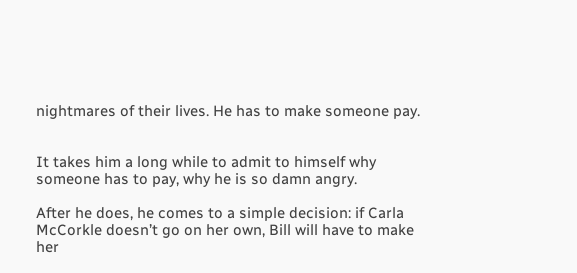nightmares of their lives. He has to make someone pay.


It takes him a long while to admit to himself why someone has to pay, why he is so damn angry.

After he does, he comes to a simple decision: if Carla McCorkle doesn’t go on her own, Bill will have to make her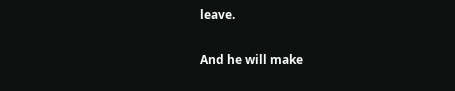leave.

And he will make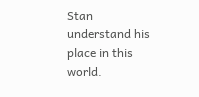Stan understand his place in this world.